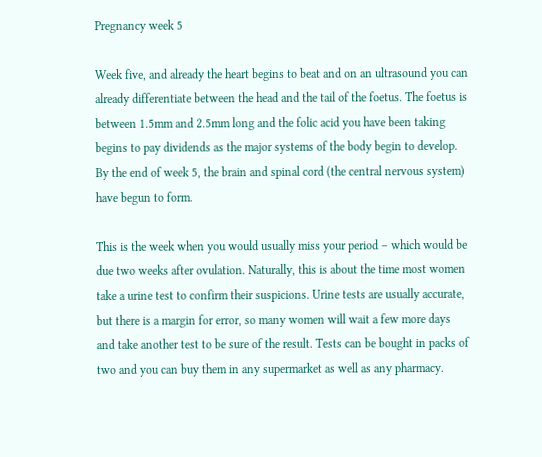Pregnancy week 5

Week five, and already the heart begins to beat and on an ultrasound you can already differentiate between the head and the tail of the foetus. The foetus is between 1.5mm and 2.5mm long and the folic acid you have been taking begins to pay dividends as the major systems of the body begin to develop. By the end of week 5, the brain and spinal cord (the central nervous system) have begun to form.

This is the week when you would usually miss your period – which would be due two weeks after ovulation. Naturally, this is about the time most women take a urine test to confirm their suspicions. Urine tests are usually accurate, but there is a margin for error, so many women will wait a few more days and take another test to be sure of the result. Tests can be bought in packs of two and you can buy them in any supermarket as well as any pharmacy.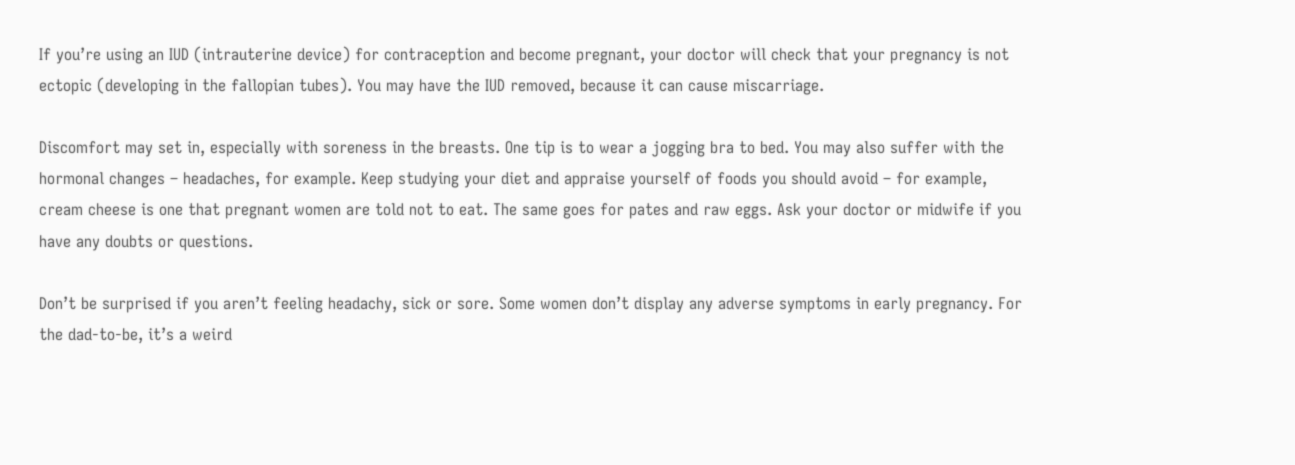If you’re using an IUD (intrauterine device) for contraception and become pregnant, your doctor will check that your pregnancy is not ectopic (developing in the fallopian tubes). You may have the IUD removed, because it can cause miscarriage.

Discomfort may set in, especially with soreness in the breasts. One tip is to wear a jogging bra to bed. You may also suffer with the hormonal changes – headaches, for example. Keep studying your diet and appraise yourself of foods you should avoid – for example, cream cheese is one that pregnant women are told not to eat. The same goes for pates and raw eggs. Ask your doctor or midwife if you have any doubts or questions.

Don’t be surprised if you aren’t feeling headachy, sick or sore. Some women don’t display any adverse symptoms in early pregnancy. For the dad-to-be, it’s a weird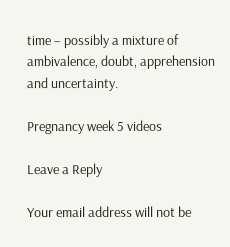time – possibly a mixture of ambivalence, doubt, apprehension and uncertainty.

Pregnancy week 5 videos

Leave a Reply

Your email address will not be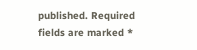published. Required fields are marked *